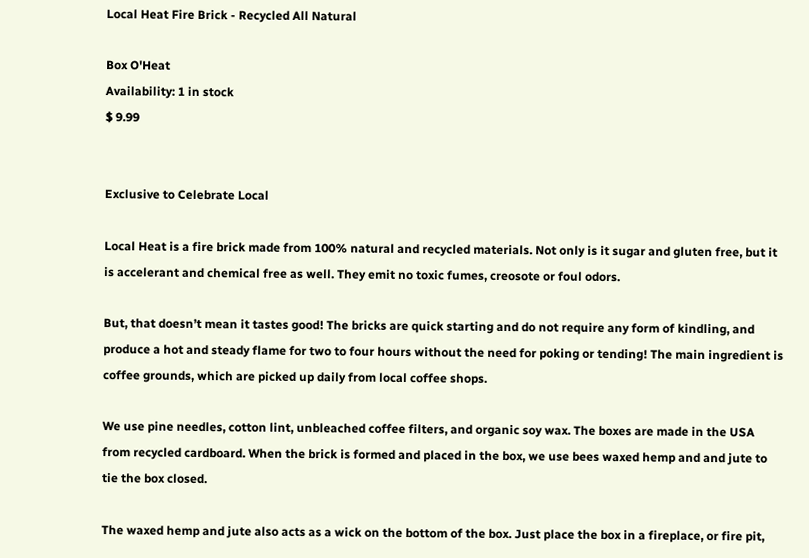Local Heat Fire Brick - Recycled All Natural

Box O'Heat
Availability: 1 in stock
$ 9.99


Exclusive to Celebrate Local

Local Heat is a fire brick made from 100% natural and recycled materials. Not only is it sugar and gluten free, but it is accelerant and chemical free as well. They emit no toxic fumes, creosote or foul odors.

But, that doesn’t mean it tastes good! The bricks are quick starting and do not require any form of kindling, and produce a hot and steady flame for two to four hours without the need for poking or tending! The main ingredient is coffee grounds, which are picked up daily from local coffee shops.

We use pine needles, cotton lint, unbleached coffee filters, and organic soy wax. The boxes are made in the USA from recycled cardboard. When the brick is formed and placed in the box, we use bees waxed hemp and and jute to tie the box closed.

The waxed hemp and jute also acts as a wick on the bottom of the box. Just place the box in a fireplace, or fire pit,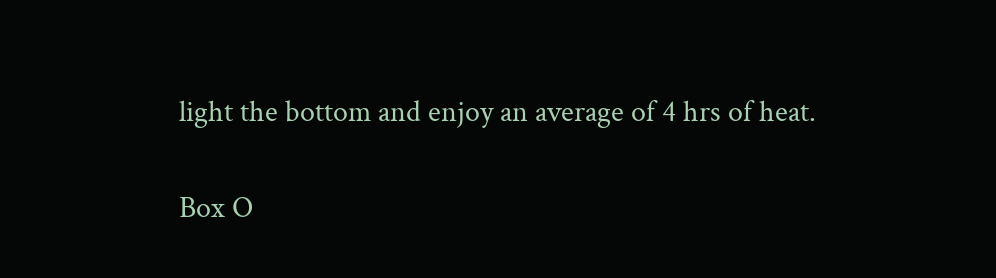light the bottom and enjoy an average of 4 hrs of heat.

Box O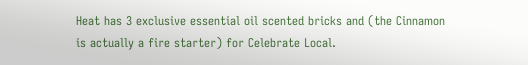Heat has 3 exclusive essential oil scented bricks and (the Cinnamon is actually a fire starter) for Celebrate Local.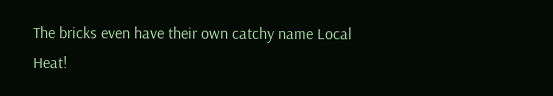The bricks even have their own catchy name Local Heat!